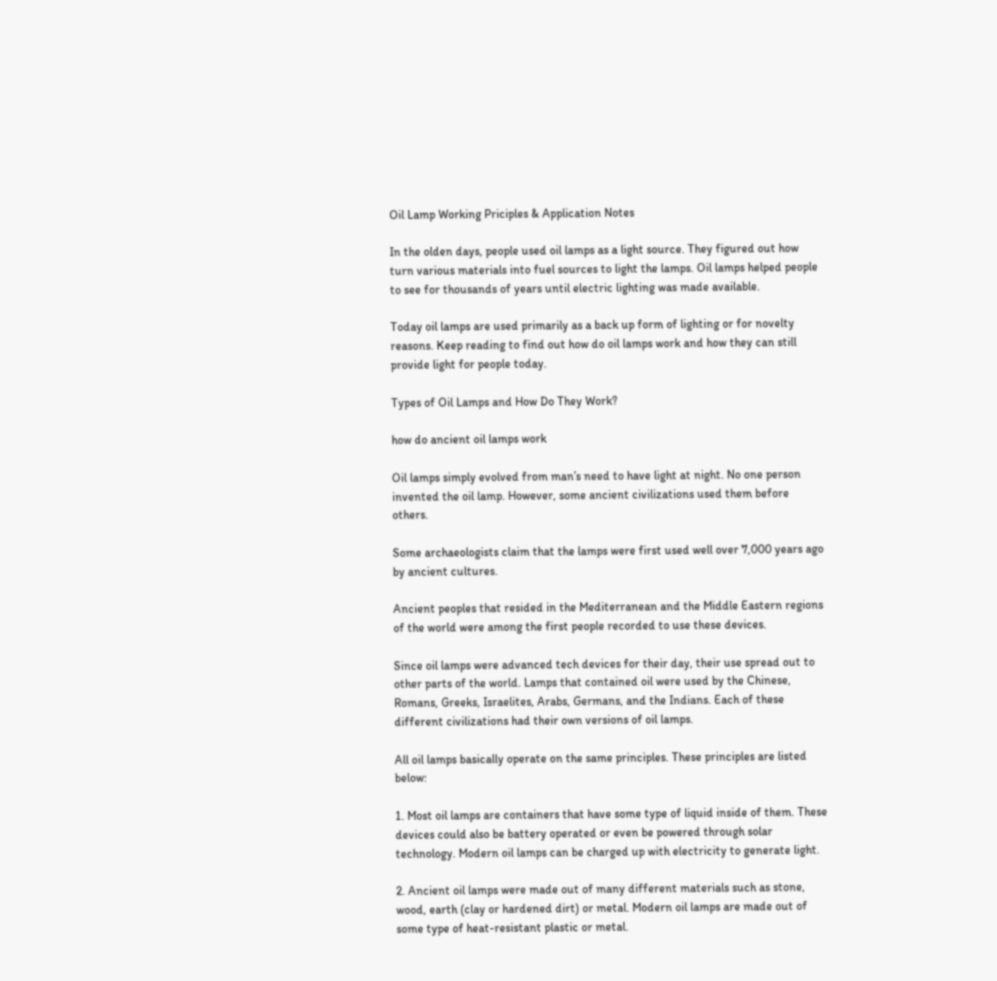Oil Lamp Working Priciples & Application Notes

In the olden days, people used oil lamps as a light source. They figured out how turn various materials into fuel sources to light the lamps. Oil lamps helped people to see for thousands of years until electric lighting was made available.

Today oil lamps are used primarily as a back up form of lighting or for novelty reasons. Keep reading to find out how do oil lamps work and how they can still provide light for people today.

Types of Oil Lamps and How Do They Work?

how do ancient oil lamps work

Oil lamps simply evolved from man’s need to have light at night. No one person invented the oil lamp. However, some ancient civilizations used them before others.

Some archaeologists claim that the lamps were first used well over 7,000 years ago by ancient cultures.

Ancient peoples that resided in the Mediterranean and the Middle Eastern regions of the world were among the first people recorded to use these devices.

Since oil lamps were advanced tech devices for their day, their use spread out to other parts of the world. Lamps that contained oil were used by the Chinese, Romans, Greeks, Israelites, Arabs, Germans, and the Indians. Each of these different civilizations had their own versions of oil lamps.

All oil lamps basically operate on the same principles. These principles are listed below:

1. Most oil lamps are containers that have some type of liquid inside of them. These devices could also be battery operated or even be powered through solar technology. Modern oil lamps can be charged up with electricity to generate light.

2. Ancient oil lamps were made out of many different materials such as stone, wood, earth (clay or hardened dirt) or metal. Modern oil lamps are made out of some type of heat-resistant plastic or metal.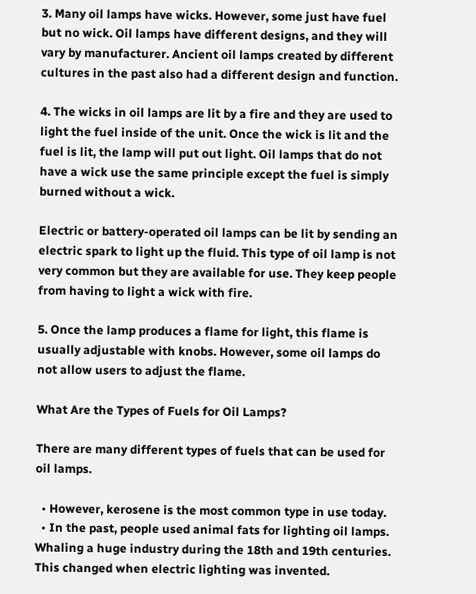3. Many oil lamps have wicks. However, some just have fuel but no wick. Oil lamps have different designs, and they will vary by manufacturer. Ancient oil lamps created by different cultures in the past also had a different design and function.

4. The wicks in oil lamps are lit by a fire and they are used to light the fuel inside of the unit. Once the wick is lit and the fuel is lit, the lamp will put out light. Oil lamps that do not have a wick use the same principle except the fuel is simply burned without a wick.

Electric or battery-operated oil lamps can be lit by sending an electric spark to light up the fluid. This type of oil lamp is not very common but they are available for use. They keep people from having to light a wick with fire.

5. Once the lamp produces a flame for light, this flame is usually adjustable with knobs. However, some oil lamps do not allow users to adjust the flame.

What Are the Types of Fuels for Oil Lamps?

There are many different types of fuels that can be used for oil lamps.

  • However, kerosene is the most common type in use today.
  • In the past, people used animal fats for lighting oil lamps. Whaling a huge industry during the 18th and 19th centuries. This changed when electric lighting was invented.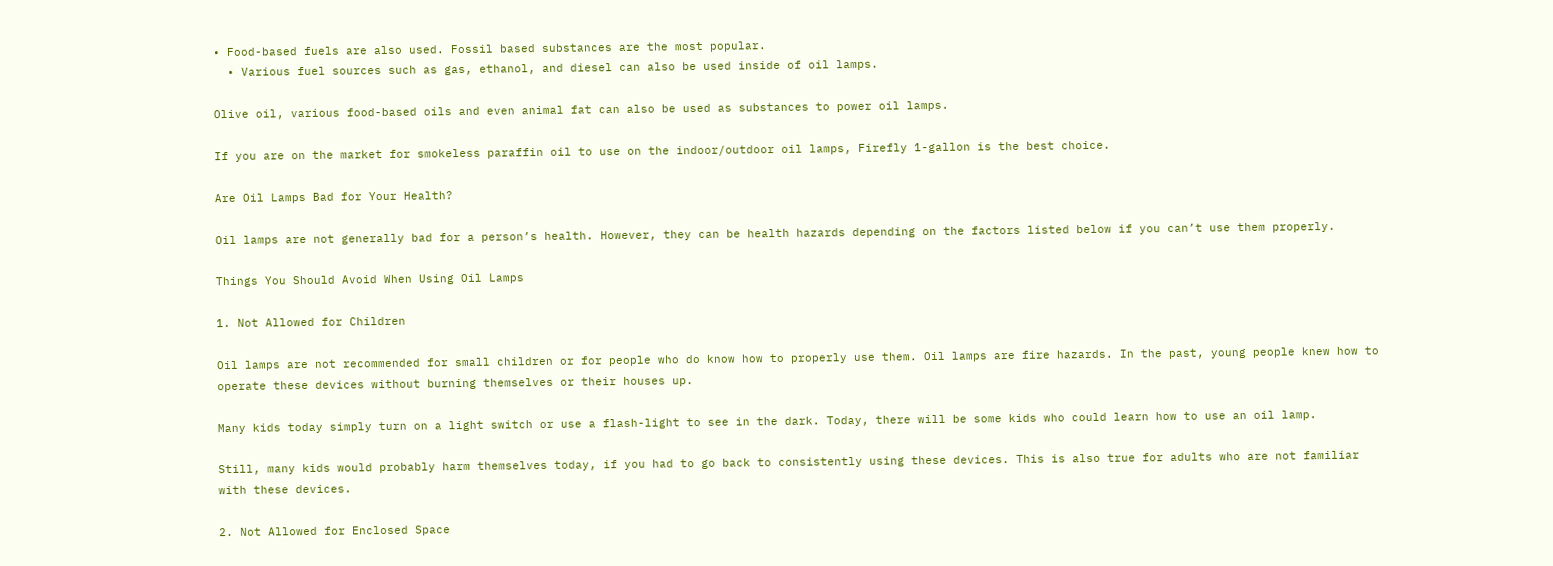• Food-based fuels are also used. Fossil based substances are the most popular.
  • Various fuel sources such as gas, ethanol, and diesel can also be used inside of oil lamps.

Olive oil, various food-based oils and even animal fat can also be used as substances to power oil lamps.

If you are on the market for smokeless paraffin oil to use on the indoor/outdoor oil lamps, Firefly 1-gallon is the best choice.

Are Oil Lamps Bad for Your Health?

Oil lamps are not generally bad for a person’s health. However, they can be health hazards depending on the factors listed below if you can’t use them properly.

Things You Should Avoid When Using Oil Lamps

1. Not Allowed for Children

Oil lamps are not recommended for small children or for people who do know how to properly use them. Oil lamps are fire hazards. In the past, young people knew how to operate these devices without burning themselves or their houses up.

Many kids today simply turn on a light switch or use a flash-light to see in the dark. Today, there will be some kids who could learn how to use an oil lamp.

Still, many kids would probably harm themselves today, if you had to go back to consistently using these devices. This is also true for adults who are not familiar with these devices.

2. Not Allowed for Enclosed Space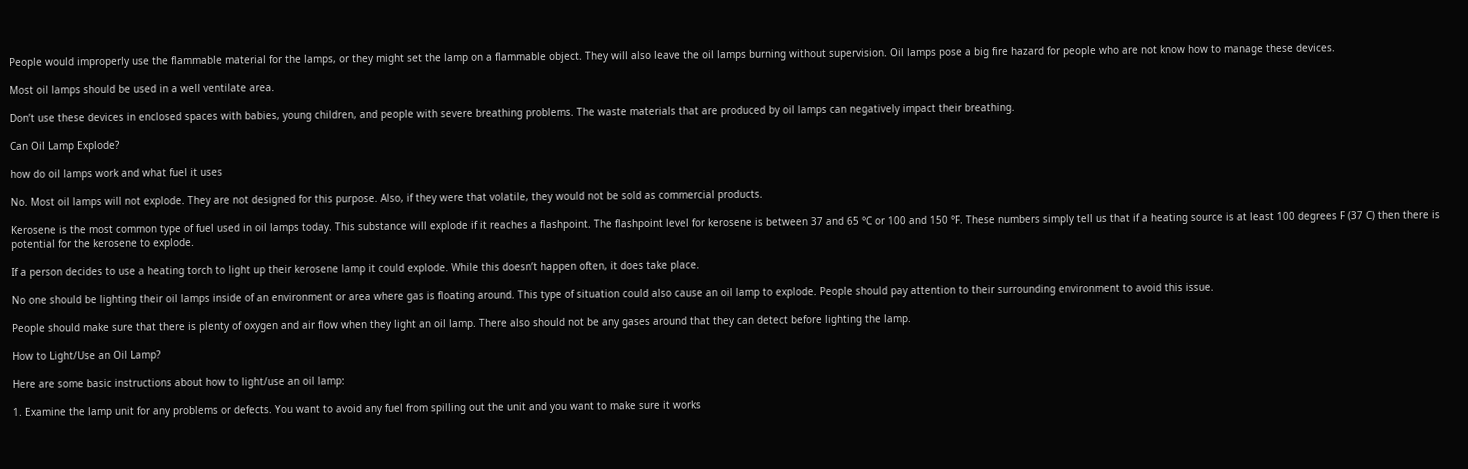People would improperly use the flammable material for the lamps, or they might set the lamp on a flammable object. They will also leave the oil lamps burning without supervision. Oil lamps pose a big fire hazard for people who are not know how to manage these devices.

Most oil lamps should be used in a well ventilate area.

Don’t use these devices in enclosed spaces with babies, young children, and people with severe breathing problems. The waste materials that are produced by oil lamps can negatively impact their breathing.

Can Oil Lamp Explode?

how do oil lamps work and what fuel it uses

No. Most oil lamps will not explode. They are not designed for this purpose. Also, if they were that volatile, they would not be sold as commercial products.

Kerosene is the most common type of fuel used in oil lamps today. This substance will explode if it reaches a flashpoint. The flashpoint level for kerosene is between 37 and 65 °C or 100 and 150 °F. These numbers simply tell us that if a heating source is at least 100 degrees F (37 C) then there is potential for the kerosene to explode.

If a person decides to use a heating torch to light up their kerosene lamp it could explode. While this doesn’t happen often, it does take place.

No one should be lighting their oil lamps inside of an environment or area where gas is floating around. This type of situation could also cause an oil lamp to explode. People should pay attention to their surrounding environment to avoid this issue.

People should make sure that there is plenty of oxygen and air flow when they light an oil lamp. There also should not be any gases around that they can detect before lighting the lamp.

How to Light/Use an Oil Lamp?

Here are some basic instructions about how to light/use an oil lamp:

1. Examine the lamp unit for any problems or defects. You want to avoid any fuel from spilling out the unit and you want to make sure it works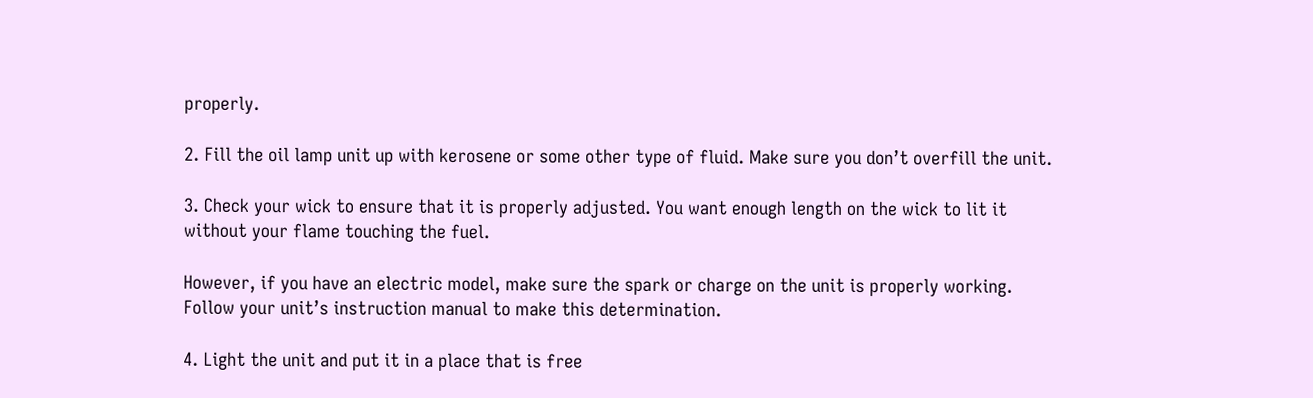properly.

2. Fill the oil lamp unit up with kerosene or some other type of fluid. Make sure you don’t overfill the unit.

3. Check your wick to ensure that it is properly adjusted. You want enough length on the wick to lit it without your flame touching the fuel.

However, if you have an electric model, make sure the spark or charge on the unit is properly working. Follow your unit’s instruction manual to make this determination.

4. Light the unit and put it in a place that is free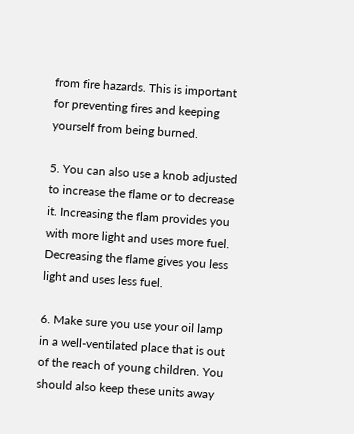from fire hazards. This is important for preventing fires and keeping yourself from being burned.

5. You can also use a knob adjusted to increase the flame or to decrease it. Increasing the flam provides you with more light and uses more fuel. Decreasing the flame gives you less light and uses less fuel.

6. Make sure you use your oil lamp in a well-ventilated place that is out of the reach of young children. You should also keep these units away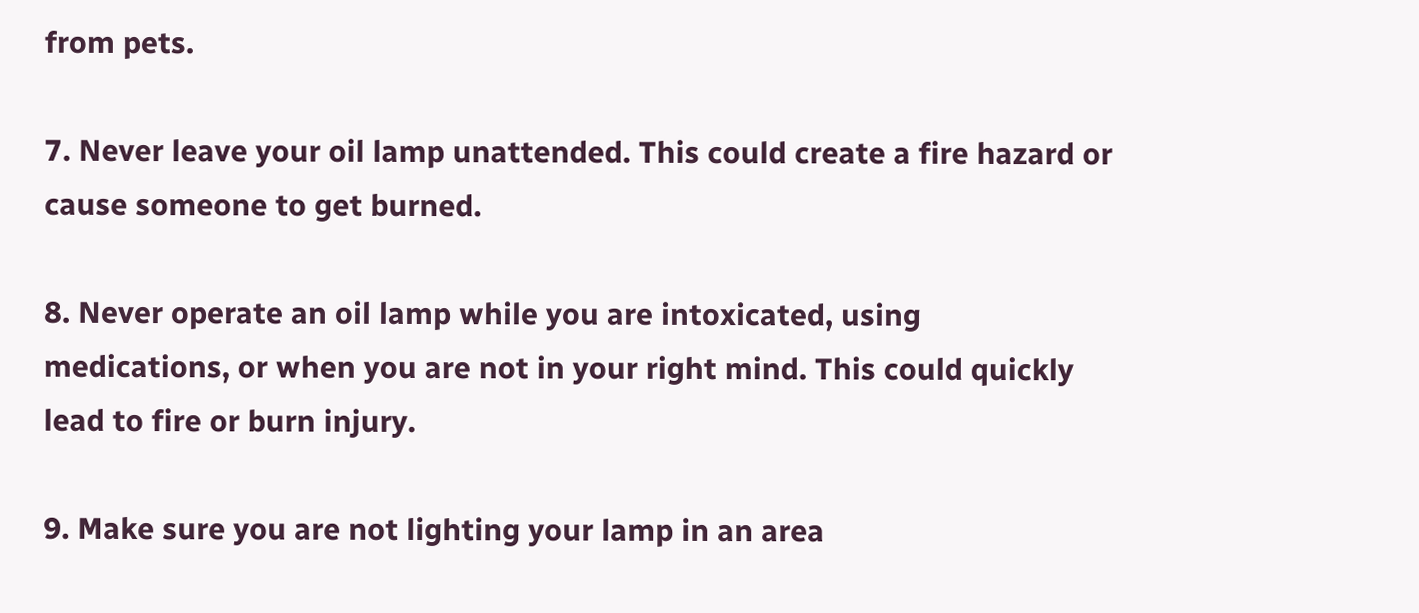from pets.

7. Never leave your oil lamp unattended. This could create a fire hazard or cause someone to get burned.

8. Never operate an oil lamp while you are intoxicated, using medications, or when you are not in your right mind. This could quickly lead to fire or burn injury.

9. Make sure you are not lighting your lamp in an area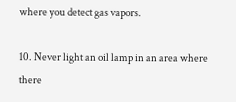where you detect gas vapors.

10. Never light an oil lamp in an area where there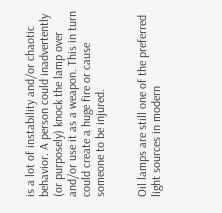is a lot of instability and/or chaotic behavior. A person could inadvertently (or purposely) knock the lamp over and/or use it as a weapon. This in turn could create a huge fire or cause someone to be injured.


Oil lamps are still one of the preferred light sources in modern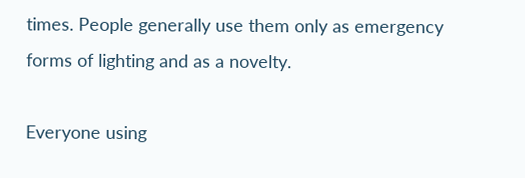times. People generally use them only as emergency forms of lighting and as a novelty.

Everyone using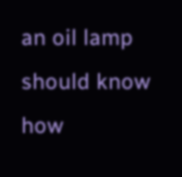an oil lamp should know how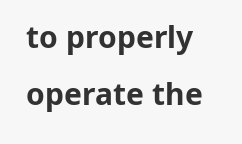to properly operate the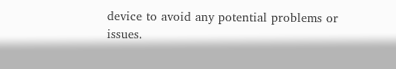device to avoid any potential problems or issues.